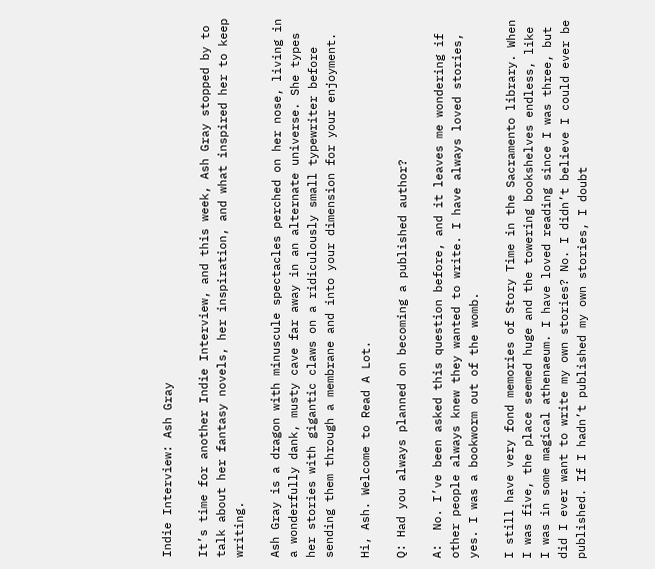Indie Interview: Ash Gray

It’s time for another Indie Interview, and this week, Ash Gray stopped by to talk about her fantasy novels, her inspiration, and what inspired her to keep writing.

Ash Gray is a dragon with minuscule spectacles perched on her nose, living in a wonderfully dank, musty cave far away in an alternate universe. She types her stories with gigantic claws on a ridiculously small typewriter before sending them through a membrane and into your dimension for your enjoyment.

Hi, Ash. Welcome to Read A Lot.

Q: Had you always planned on becoming a published author?

A:  No. I’ve been asked this question before, and it leaves me wondering if other people always knew they wanted to write. I have always loved stories, yes. I was a bookworm out of the womb.

I still have very fond memories of Story Time in the Sacramento library. When I was five, the place seemed huge and the towering bookshelves endless, like I was in some magical athenaeum. I have loved reading since I was three, but did I ever want to write my own stories? No. I didn’t believe I could ever be published. If I hadn’t published my own stories, I doubt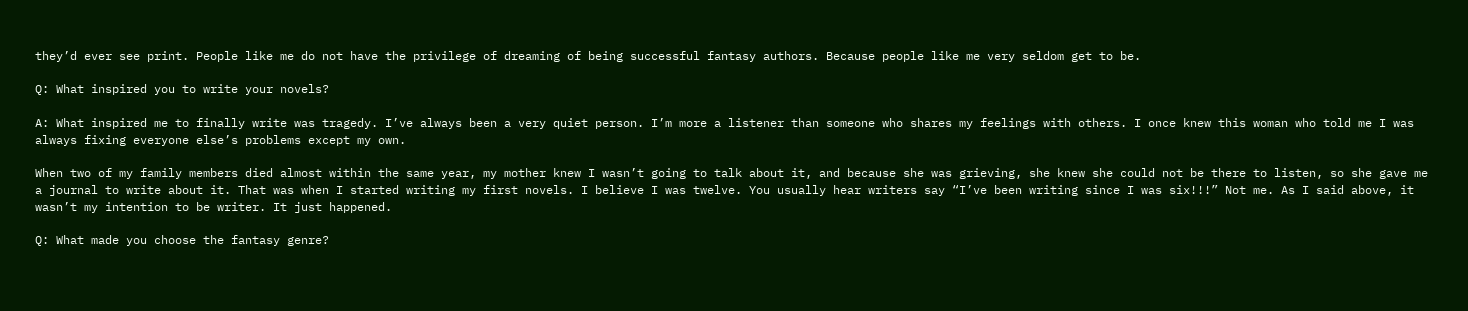they’d ever see print. People like me do not have the privilege of dreaming of being successful fantasy authors. Because people like me very seldom get to be.

Q: What inspired you to write your novels?

A: What inspired me to finally write was tragedy. I’ve always been a very quiet person. I’m more a listener than someone who shares my feelings with others. I once knew this woman who told me I was always fixing everyone else’s problems except my own.

When two of my family members died almost within the same year, my mother knew I wasn’t going to talk about it, and because she was grieving, she knew she could not be there to listen, so she gave me a journal to write about it. That was when I started writing my first novels. I believe I was twelve. You usually hear writers say “I’ve been writing since I was six!!!” Not me. As I said above, it wasn’t my intention to be writer. It just happened.

Q: What made you choose the fantasy genre?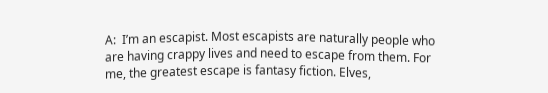A:  I’m an escapist. Most escapists are naturally people who are having crappy lives and need to escape from them. For me, the greatest escape is fantasy fiction. Elves,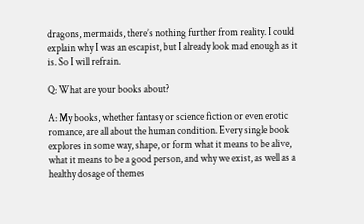dragons, mermaids, there’s nothing further from reality. I could explain why I was an escapist, but I already look mad enough as it is. So I will refrain.

Q: What are your books about?

A: My books, whether fantasy or science fiction or even erotic romance, are all about the human condition. Every single book explores in some way, shape, or form what it means to be alive, what it means to be a good person, and why we exist, as well as a healthy dosage of themes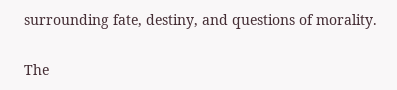surrounding fate, destiny, and questions of morality.

The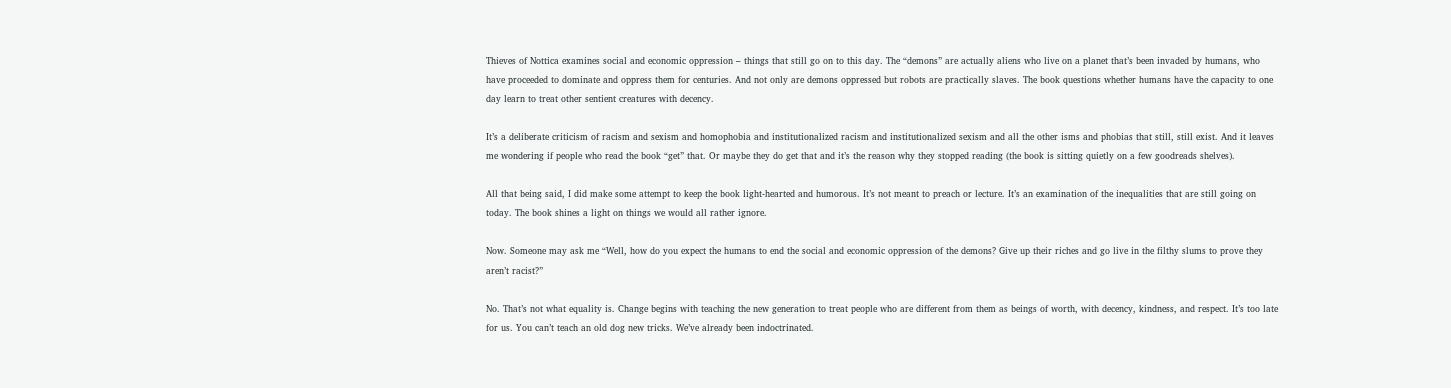Thieves of Nottica examines social and economic oppression – things that still go on to this day. The “demons” are actually aliens who live on a planet that’s been invaded by humans, who have proceeded to dominate and oppress them for centuries. And not only are demons oppressed but robots are practically slaves. The book questions whether humans have the capacity to one day learn to treat other sentient creatures with decency.

It’s a deliberate criticism of racism and sexism and homophobia and institutionalized racism and institutionalized sexism and all the other isms and phobias that still, still exist. And it leaves me wondering if people who read the book “get” that. Or maybe they do get that and it’s the reason why they stopped reading (the book is sitting quietly on a few goodreads shelves).

All that being said, I did make some attempt to keep the book light-hearted and humorous. It’s not meant to preach or lecture. It’s an examination of the inequalities that are still going on today. The book shines a light on things we would all rather ignore.

Now. Someone may ask me “Well, how do you expect the humans to end the social and economic oppression of the demons? Give up their riches and go live in the filthy slums to prove they aren’t racist?”

No. That’s not what equality is. Change begins with teaching the new generation to treat people who are different from them as beings of worth, with decency, kindness, and respect. It’s too late for us. You can’t teach an old dog new tricks. We’ve already been indoctrinated.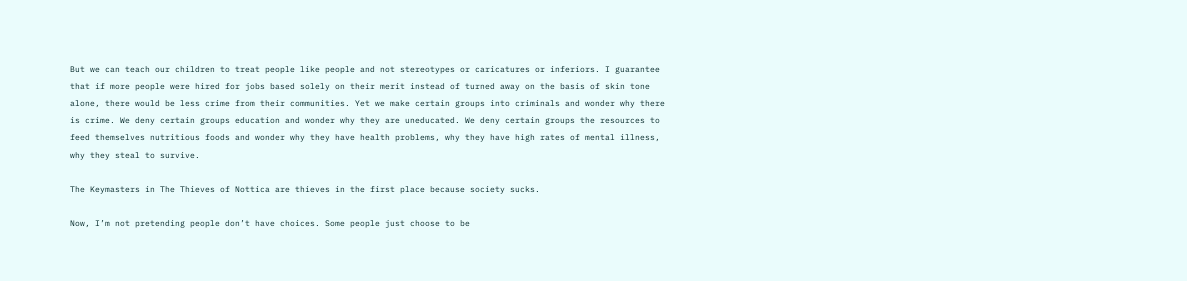But we can teach our children to treat people like people and not stereotypes or caricatures or inferiors. I guarantee that if more people were hired for jobs based solely on their merit instead of turned away on the basis of skin tone alone, there would be less crime from their communities. Yet we make certain groups into criminals and wonder why there is crime. We deny certain groups education and wonder why they are uneducated. We deny certain groups the resources to feed themselves nutritious foods and wonder why they have health problems, why they have high rates of mental illness, why they steal to survive.

The Keymasters in The Thieves of Nottica are thieves in the first place because society sucks.

Now, I’m not pretending people don’t have choices. Some people just choose to be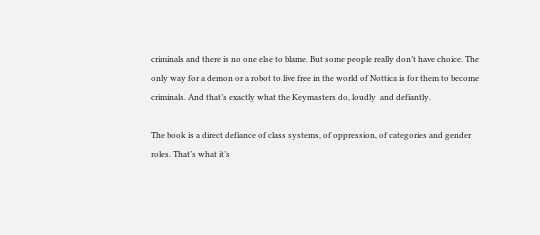criminals and there is no one else to blame. But some people really don’t have choice. The only way for a demon or a robot to live free in the world of Nottica is for them to become criminals. And that’s exactly what the Keymasters do, loudly  and defiantly.

The book is a direct defiance of class systems, of oppression, of categories and gender roles. That’s what it’s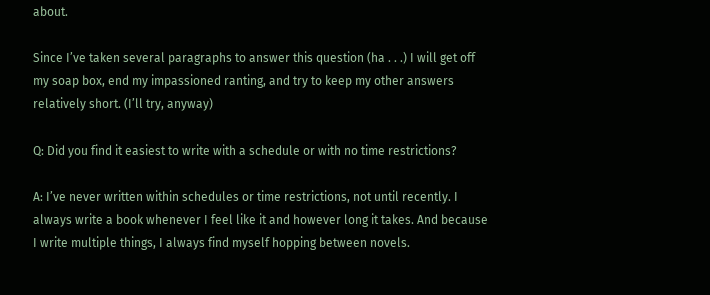about.

Since I’ve taken several paragraphs to answer this question (ha . . .) I will get off my soap box, end my impassioned ranting, and try to keep my other answers relatively short. (I’ll try, anyway)

Q: Did you find it easiest to write with a schedule or with no time restrictions?

A: I’ve never written within schedules or time restrictions, not until recently. I always write a book whenever I feel like it and however long it takes. And because I write multiple things, I always find myself hopping between novels.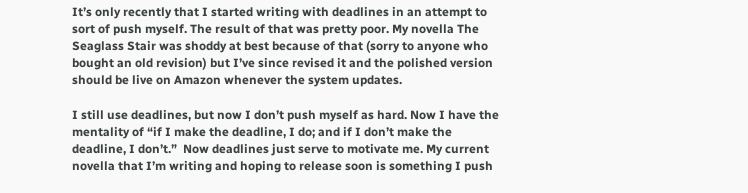It’s only recently that I started writing with deadlines in an attempt to sort of push myself. The result of that was pretty poor. My novella The Seaglass Stair was shoddy at best because of that (sorry to anyone who bought an old revision) but I’ve since revised it and the polished version should be live on Amazon whenever the system updates.

I still use deadlines, but now I don’t push myself as hard. Now I have the mentality of “if I make the deadline, I do; and if I don’t make the deadline, I don’t.”  Now deadlines just serve to motivate me. My current novella that I’m writing and hoping to release soon is something I push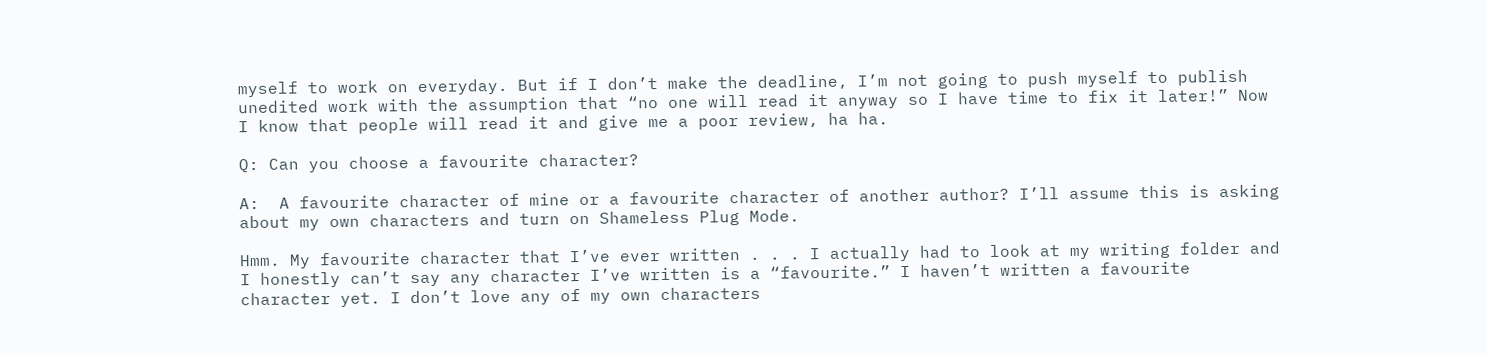myself to work on everyday. But if I don’t make the deadline, I’m not going to push myself to publish unedited work with the assumption that “no one will read it anyway so I have time to fix it later!” Now I know that people will read it and give me a poor review, ha ha.

Q: Can you choose a favourite character?

A:  A favourite character of mine or a favourite character of another author? I’ll assume this is asking about my own characters and turn on Shameless Plug Mode.

Hmm. My favourite character that I’ve ever written . . . I actually had to look at my writing folder and I honestly can’t say any character I’ve written is a “favourite.” I haven’t written a favourite character yet. I don’t love any of my own characters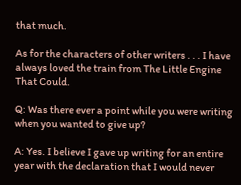that much.

As for the characters of other writers . . . I have always loved the train from The Little Engine That Could.

Q: Was there ever a point while you were writing when you wanted to give up?

A: Yes. I believe I gave up writing for an entire year with the declaration that I would never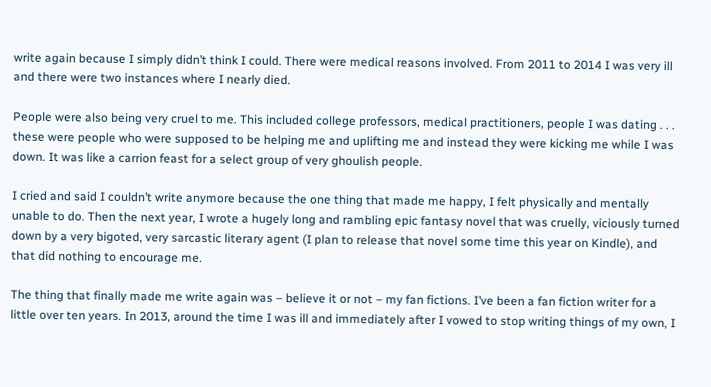write again because I simply didn’t think I could. There were medical reasons involved. From 2011 to 2014 I was very ill and there were two instances where I nearly died.

People were also being very cruel to me. This included college professors, medical practitioners, people I was dating . . . these were people who were supposed to be helping me and uplifting me and instead they were kicking me while I was down. It was like a carrion feast for a select group of very ghoulish people.

I cried and said I couldn’t write anymore because the one thing that made me happy, I felt physically and mentally unable to do. Then the next year, I wrote a hugely long and rambling epic fantasy novel that was cruelly, viciously turned down by a very bigoted, very sarcastic literary agent (I plan to release that novel some time this year on Kindle), and that did nothing to encourage me.

The thing that finally made me write again was – believe it or not – my fan fictions. I’ve been a fan fiction writer for a little over ten years. In 2013, around the time I was ill and immediately after I vowed to stop writing things of my own, I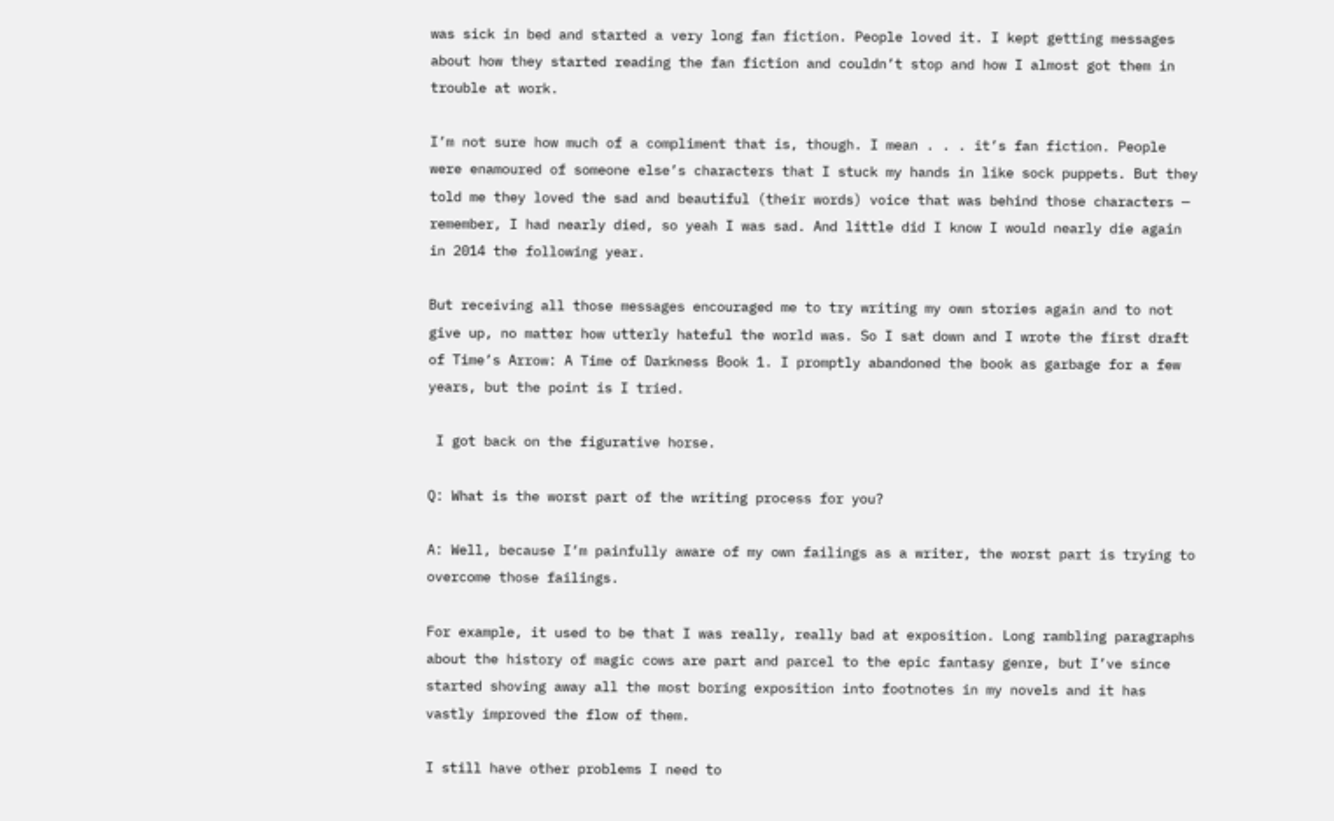was sick in bed and started a very long fan fiction. People loved it. I kept getting messages about how they started reading the fan fiction and couldn’t stop and how I almost got them in trouble at work.

I’m not sure how much of a compliment that is, though. I mean . . . it’s fan fiction. People were enamoured of someone else’s characters that I stuck my hands in like sock puppets. But they told me they loved the sad and beautiful (their words) voice that was behind those characters — remember, I had nearly died, so yeah I was sad. And little did I know I would nearly die again in 2014 the following year.

But receiving all those messages encouraged me to try writing my own stories again and to not give up, no matter how utterly hateful the world was. So I sat down and I wrote the first draft of Time’s Arrow: A Time of Darkness Book 1. I promptly abandoned the book as garbage for a few years, but the point is I tried.

 I got back on the figurative horse.

Q: What is the worst part of the writing process for you?

A: Well, because I’m painfully aware of my own failings as a writer, the worst part is trying to overcome those failings.

For example, it used to be that I was really, really bad at exposition. Long rambling paragraphs about the history of magic cows are part and parcel to the epic fantasy genre, but I’ve since started shoving away all the most boring exposition into footnotes in my novels and it has vastly improved the flow of them.

I still have other problems I need to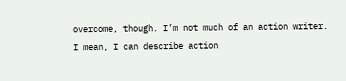overcome, though. I’m not much of an action writer. I mean, I can describe action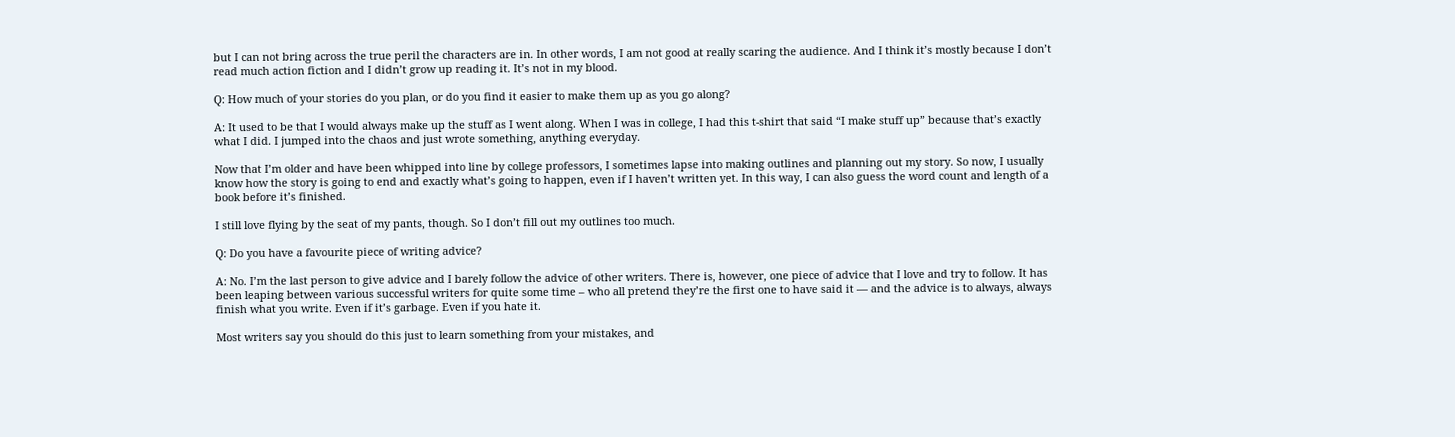but I can not bring across the true peril the characters are in. In other words, I am not good at really scaring the audience. And I think it’s mostly because I don’t read much action fiction and I didn’t grow up reading it. It’s not in my blood.

Q: How much of your stories do you plan, or do you find it easier to make them up as you go along?

A: It used to be that I would always make up the stuff as I went along. When I was in college, I had this t-shirt that said “I make stuff up” because that’s exactly what I did. I jumped into the chaos and just wrote something, anything everyday.

Now that I’m older and have been whipped into line by college professors, I sometimes lapse into making outlines and planning out my story. So now, I usually know how the story is going to end and exactly what’s going to happen, even if I haven’t written yet. In this way, I can also guess the word count and length of a book before it’s finished.

I still love flying by the seat of my pants, though. So I don’t fill out my outlines too much.

Q: Do you have a favourite piece of writing advice?

A: No. I’m the last person to give advice and I barely follow the advice of other writers. There is, however, one piece of advice that I love and try to follow. It has been leaping between various successful writers for quite some time – who all pretend they’re the first one to have said it — and the advice is to always, always finish what you write. Even if it’s garbage. Even if you hate it.

Most writers say you should do this just to learn something from your mistakes, and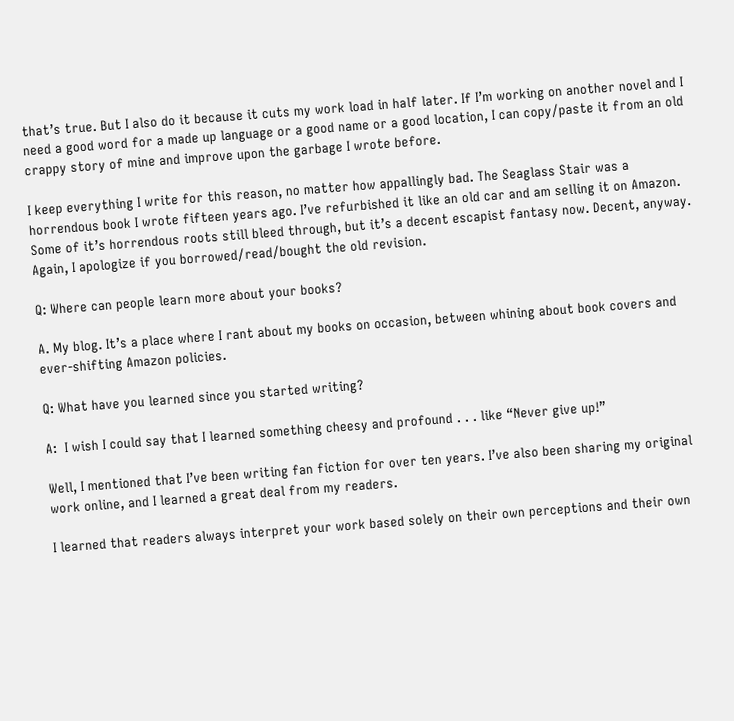that’s true. But I also do it because it cuts my work load in half later. If I’m working on another novel and I need a good word for a made up language or a good name or a good location, I can copy/paste it from an old crappy story of mine and improve upon the garbage I wrote before.

I keep everything I write for this reason, no matter how appallingly bad. The Seaglass Stair was a horrendous book I wrote fifteen years ago. I’ve refurbished it like an old car and am selling it on Amazon. Some of it’s horrendous roots still bleed through, but it’s a decent escapist fantasy now. Decent, anyway. Again, I apologize if you borrowed/read/bought the old revision.

Q: Where can people learn more about your books?

A. My blog. It’s a place where I rant about my books on occasion, between whining about book covers and ever-shifting Amazon policies.

Q: What have you learned since you started writing?

A:  I wish I could say that I learned something cheesy and profound . . . like “Never give up!”

Well, I mentioned that I’ve been writing fan fiction for over ten years. I’ve also been sharing my original work online, and I learned a great deal from my readers.

I learned that readers always interpret your work based solely on their own perceptions and their own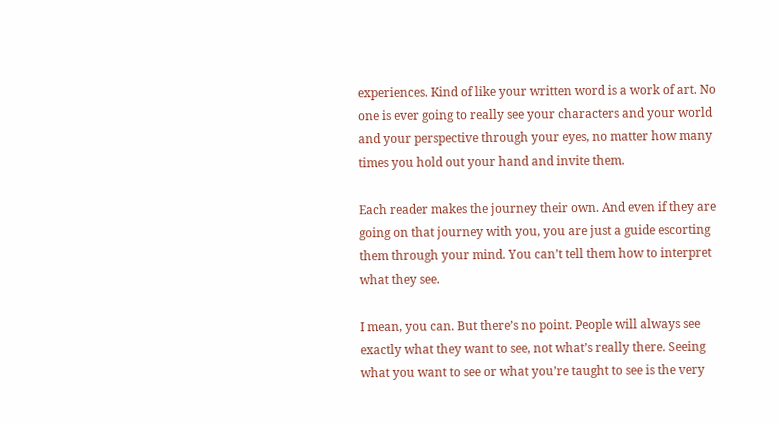experiences. Kind of like your written word is a work of art. No one is ever going to really see your characters and your world and your perspective through your eyes, no matter how many times you hold out your hand and invite them.

Each reader makes the journey their own. And even if they are going on that journey with you, you are just a guide escorting them through your mind. You can’t tell them how to interpret what they see.

I mean, you can. But there’s no point. People will always see exactly what they want to see, not what’s really there. Seeing what you want to see or what you’re taught to see is the very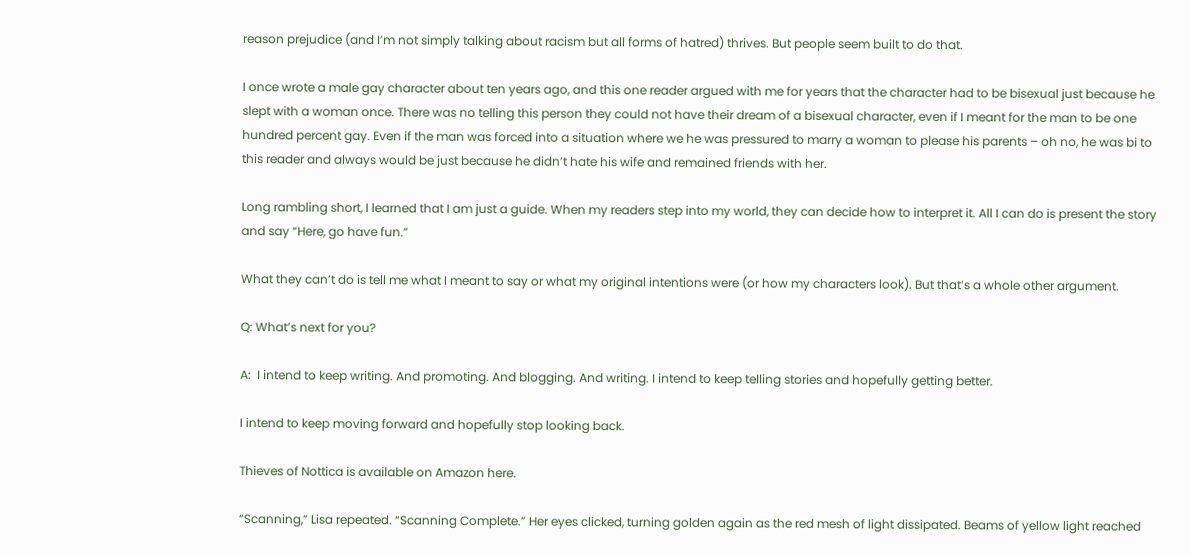reason prejudice (and I’m not simply talking about racism but all forms of hatred) thrives. But people seem built to do that.

I once wrote a male gay character about ten years ago, and this one reader argued with me for years that the character had to be bisexual just because he slept with a woman once. There was no telling this person they could not have their dream of a bisexual character, even if I meant for the man to be one hundred percent gay. Even if the man was forced into a situation where we he was pressured to marry a woman to please his parents – oh no, he was bi to this reader and always would be just because he didn’t hate his wife and remained friends with her.

Long rambling short, I learned that I am just a guide. When my readers step into my world, they can decide how to interpret it. All I can do is present the story and say “Here, go have fun.”

What they can’t do is tell me what I meant to say or what my original intentions were (or how my characters look). But that’s a whole other argument.

Q: What’s next for you?

A:  I intend to keep writing. And promoting. And blogging. And writing. I intend to keep telling stories and hopefully getting better.

I intend to keep moving forward and hopefully stop looking back.

Thieves of Nottica is available on Amazon here.

“Scanning,” Lisa repeated. “Scanning Complete.” Her eyes clicked, turning golden again as the red mesh of light dissipated. Beams of yellow light reached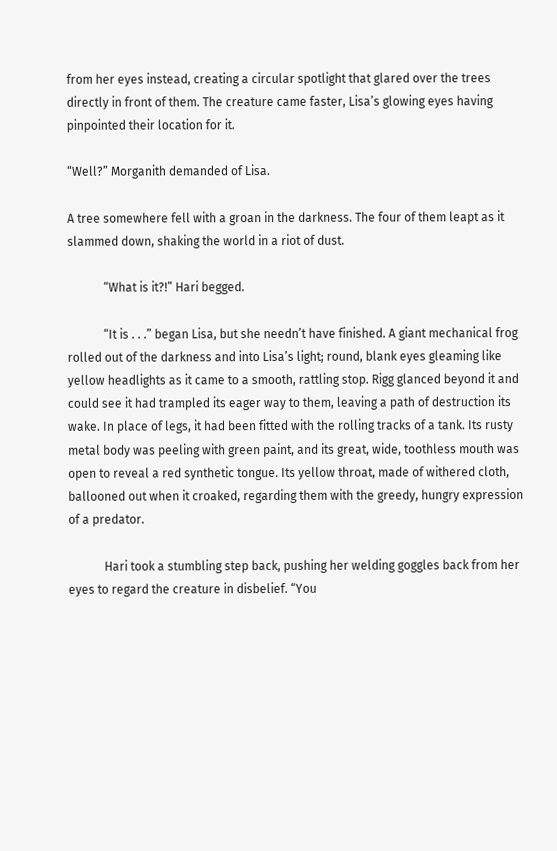from her eyes instead, creating a circular spotlight that glared over the trees directly in front of them. The creature came faster, Lisa’s glowing eyes having pinpointed their location for it.

“Well?” Morganith demanded of Lisa.

A tree somewhere fell with a groan in the darkness. The four of them leapt as it slammed down, shaking the world in a riot of dust.

            “What is it?!” Hari begged.

            “It is . . .” began Lisa, but she needn’t have finished. A giant mechanical frog rolled out of the darkness and into Lisa’s light; round, blank eyes gleaming like yellow headlights as it came to a smooth, rattling stop. Rigg glanced beyond it and could see it had trampled its eager way to them, leaving a path of destruction its wake. In place of legs, it had been fitted with the rolling tracks of a tank. Its rusty metal body was peeling with green paint, and its great, wide, toothless mouth was open to reveal a red synthetic tongue. Its yellow throat, made of withered cloth, ballooned out when it croaked, regarding them with the greedy, hungry expression of a predator.

            Hari took a stumbling step back, pushing her welding goggles back from her eyes to regard the creature in disbelief. “You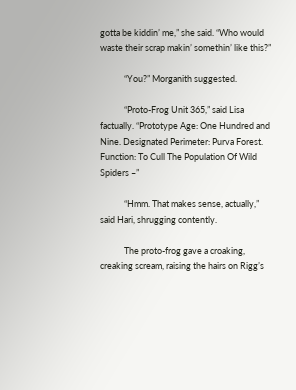gotta be kiddin’ me,” she said. “Who would waste their scrap makin’ somethin’ like this?”

            “You?” Morganith suggested.

            “Proto-Frog Unit 365,” said Lisa factually. “Prototype Age: One Hundred and Nine. Designated Perimeter: Purva Forest. Function: To Cull The Population Of Wild Spiders –”

            “Hmm. That makes sense, actually,” said Hari, shrugging contently.

            The proto-frog gave a croaking, creaking scream, raising the hairs on Rigg’s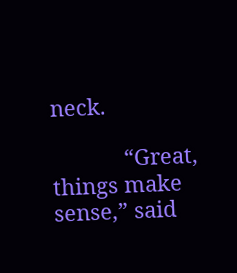neck.

            “Great, things make sense,” said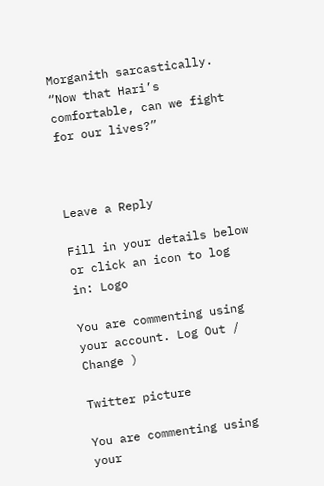Morganith sarcastically. “Now that Hari’s comfortable, can we fight for our lives?”



Leave a Reply

Fill in your details below or click an icon to log in: Logo

You are commenting using your account. Log Out / Change )

Twitter picture

You are commenting using your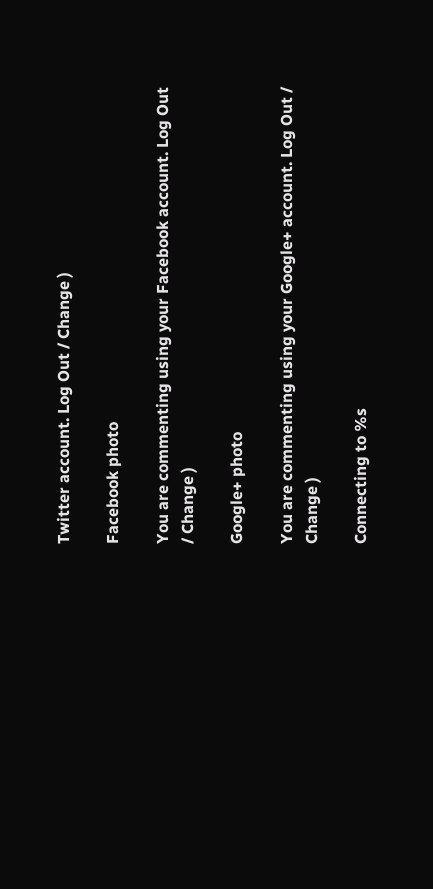Twitter account. Log Out / Change )

Facebook photo

You are commenting using your Facebook account. Log Out / Change )

Google+ photo

You are commenting using your Google+ account. Log Out / Change )

Connecting to %s